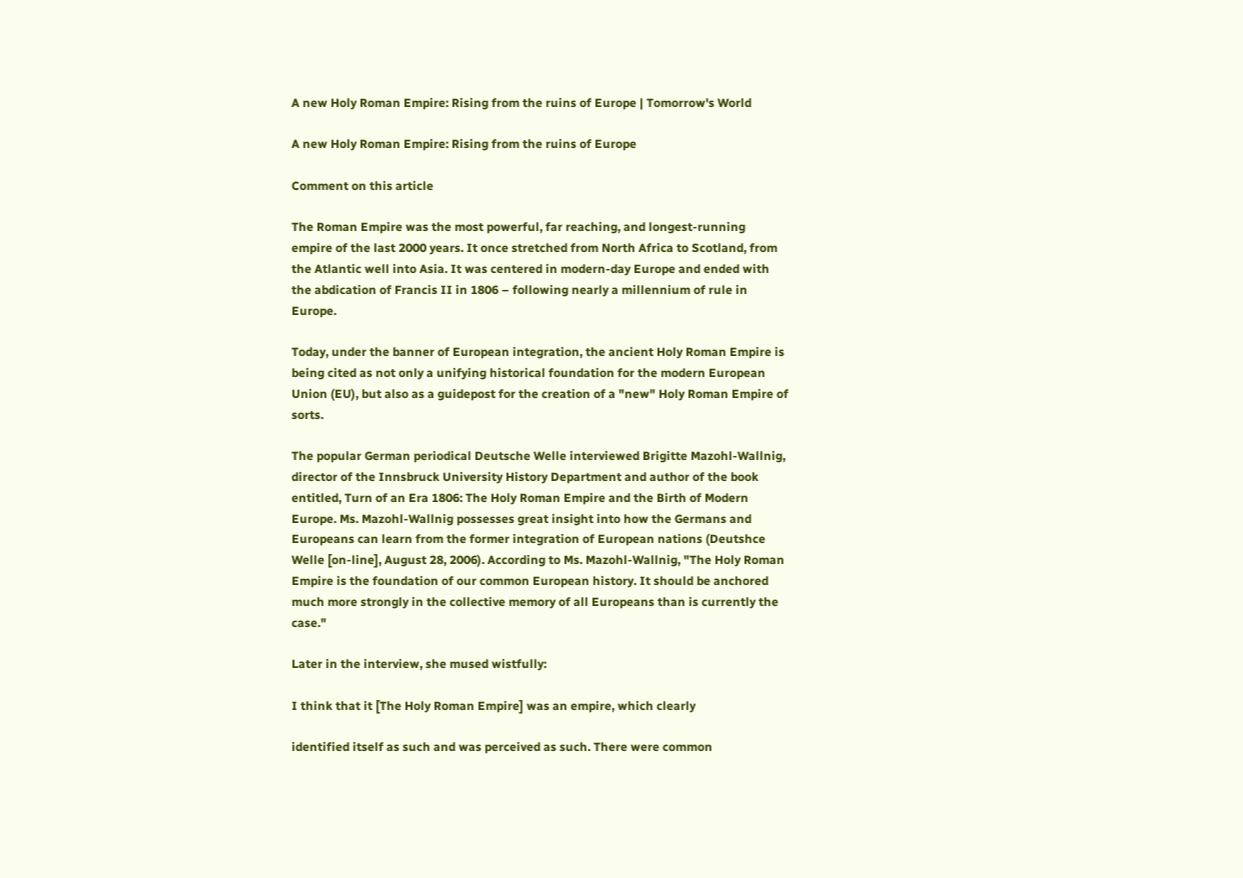A new Holy Roman Empire: Rising from the ruins of Europe | Tomorrow's World

A new Holy Roman Empire: Rising from the ruins of Europe

Comment on this article

The Roman Empire was the most powerful, far reaching, and longest-running empire of the last 2000 years. It once stretched from North Africa to Scotland, from the Atlantic well into Asia. It was centered in modern-day Europe and ended with the abdication of Francis II in 1806 – following nearly a millennium of rule in Europe.

Today, under the banner of European integration, the ancient Holy Roman Empire is being cited as not only a unifying historical foundation for the modern European Union (EU), but also as a guidepost for the creation of a "new" Holy Roman Empire of sorts.

The popular German periodical Deutsche Welle interviewed Brigitte Mazohl-Wallnig, director of the Innsbruck University History Department and author of the book entitled, Turn of an Era 1806: The Holy Roman Empire and the Birth of Modern Europe. Ms. Mazohl-Wallnig possesses great insight into how the Germans and Europeans can learn from the former integration of European nations (Deutshce Welle [on-line], August 28, 2006). According to Ms. Mazohl-Wallnig, "The Holy Roman Empire is the foundation of our common European history. It should be anchored much more strongly in the collective memory of all Europeans than is currently the case."

Later in the interview, she mused wistfully:

I think that it [The Holy Roman Empire] was an empire, which clearly

identified itself as such and was perceived as such. There were common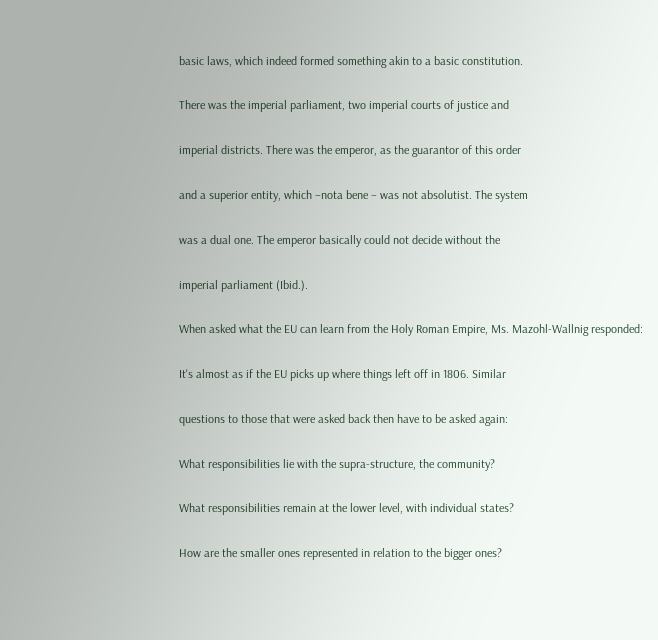basic laws, which indeed formed something akin to a basic constitution.

There was the imperial parliament, two imperial courts of justice and

imperial districts. There was the emperor, as the guarantor of this order

and a superior entity, which –nota bene – was not absolutist. The system

was a dual one. The emperor basically could not decide without the

imperial parliament (Ibid.).

When asked what the EU can learn from the Holy Roman Empire, Ms. Mazohl-Wallnig responded:

It's almost as if the EU picks up where things left off in 1806. Similar

questions to those that were asked back then have to be asked again:

What responsibilities lie with the supra-structure, the community?

What responsibilities remain at the lower level, with individual states?

How are the smaller ones represented in relation to the bigger ones?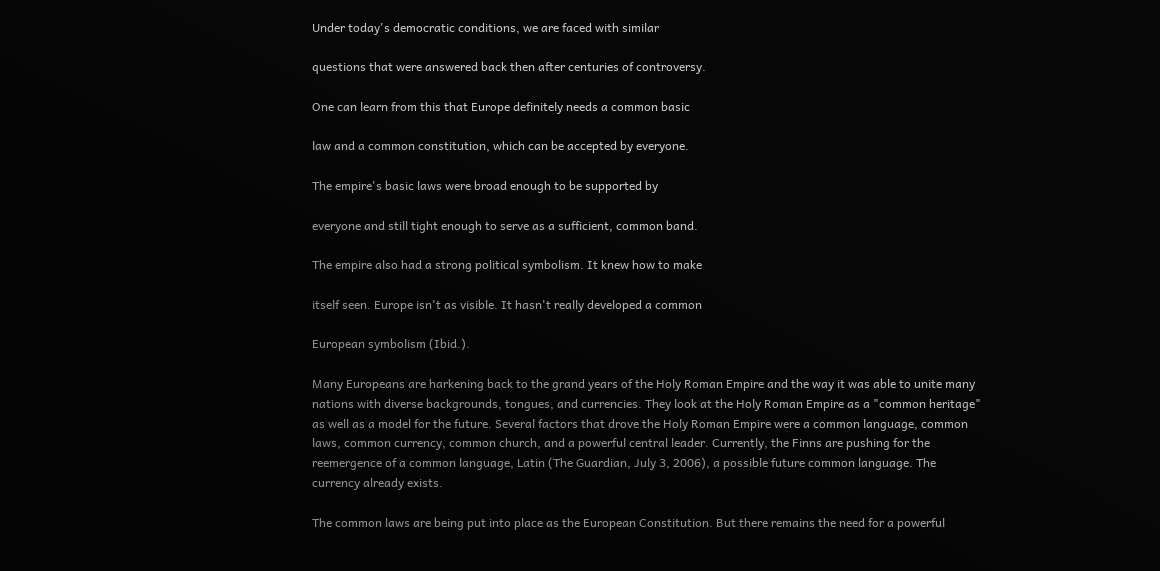Under today's democratic conditions, we are faced with similar

questions that were answered back then after centuries of controversy.

One can learn from this that Europe definitely needs a common basic

law and a common constitution, which can be accepted by everyone.

The empire's basic laws were broad enough to be supported by

everyone and still tight enough to serve as a sufficient, common band.

The empire also had a strong political symbolism. It knew how to make

itself seen. Europe isn't as visible. It hasn't really developed a common

European symbolism (Ibid.).

Many Europeans are harkening back to the grand years of the Holy Roman Empire and the way it was able to unite many nations with diverse backgrounds, tongues, and currencies. They look at the Holy Roman Empire as a "common heritage" as well as a model for the future. Several factors that drove the Holy Roman Empire were a common language, common laws, common currency, common church, and a powerful central leader. Currently, the Finns are pushing for the reemergence of a common language, Latin (The Guardian, July 3, 2006), a possible future common language. The currency already exists.

The common laws are being put into place as the European Constitution. But there remains the need for a powerful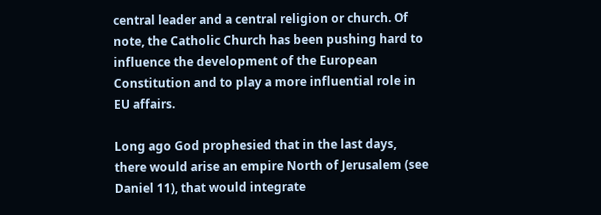central leader and a central religion or church. Of note, the Catholic Church has been pushing hard to influence the development of the European Constitution and to play a more influential role in EU affairs.

Long ago God prophesied that in the last days, there would arise an empire North of Jerusalem (see Daniel 11), that would integrate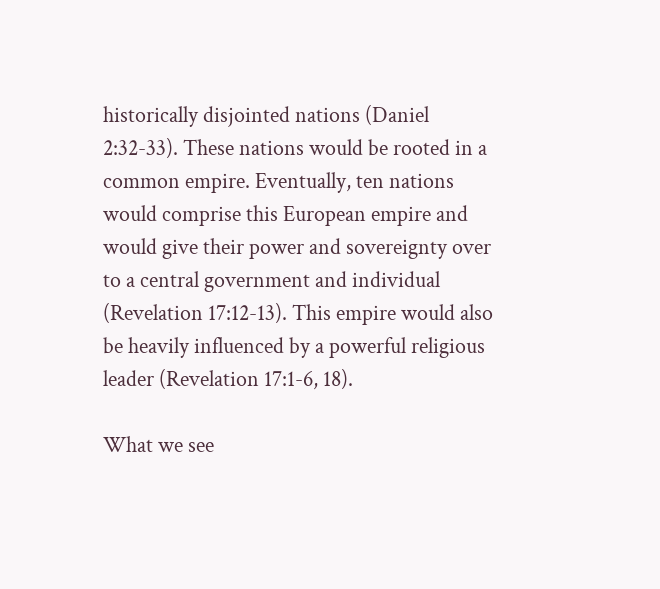historically disjointed nations (Daniel 2:32-33). These nations would be rooted in a common empire. Eventually, ten nations would comprise this European empire and would give their power and sovereignty over to a central government and individual (Revelation 17:12-13). This empire would also be heavily influenced by a powerful religious leader (Revelation 17:1-6, 18).

What we see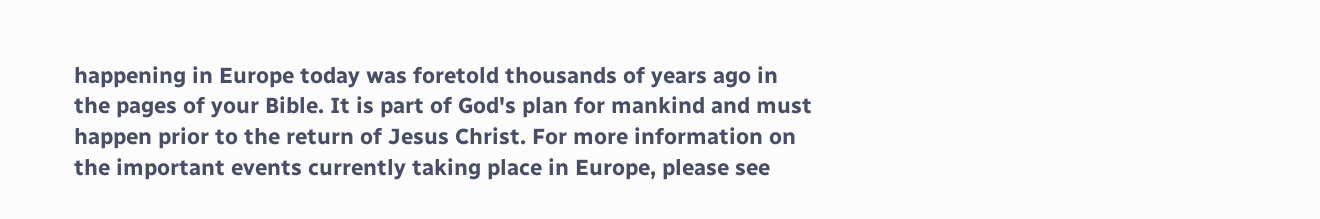happening in Europe today was foretold thousands of years ago in the pages of your Bible. It is part of God's plan for mankind and must happen prior to the return of Jesus Christ. For more information on the important events currently taking place in Europe, please see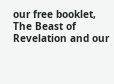our free booklet, The Beast of Revelation and our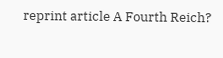reprint article A Fourth Reich?